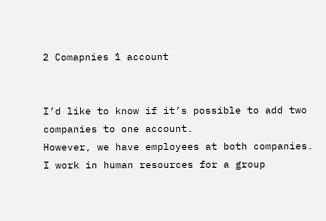2 Comapnies 1 account


I’d like to know if it’s possible to add two companies to one account.
However, we have employees at both companies.
I work in human resources for a group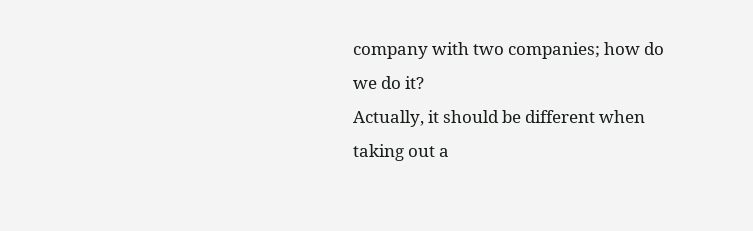company with two companies; how do we do it?
Actually, it should be different when taking out a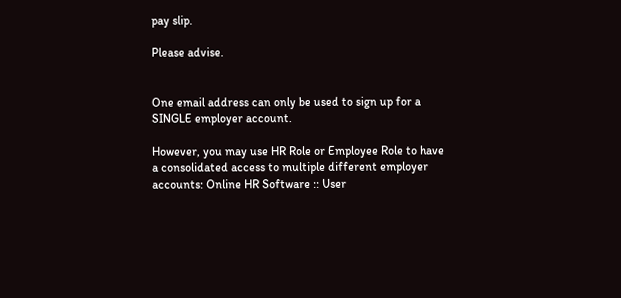pay slip.

Please advise.


One email address can only be used to sign up for a SINGLE employer account.

However, you may use HR Role or Employee Role to have a consolidated access to multiple different employer accounts: Online HR Software :: User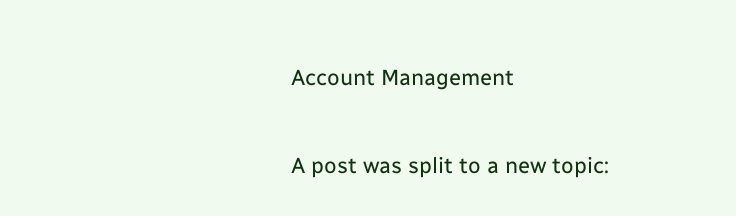Account Management

A post was split to a new topic: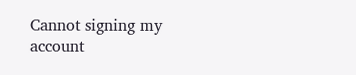Cannot signing my account